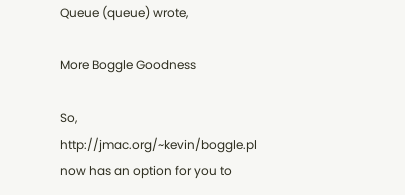Queue (queue) wrote,

More Boggle Goodness

So, http://jmac.org/~kevin/boggle.pl now has an option for you to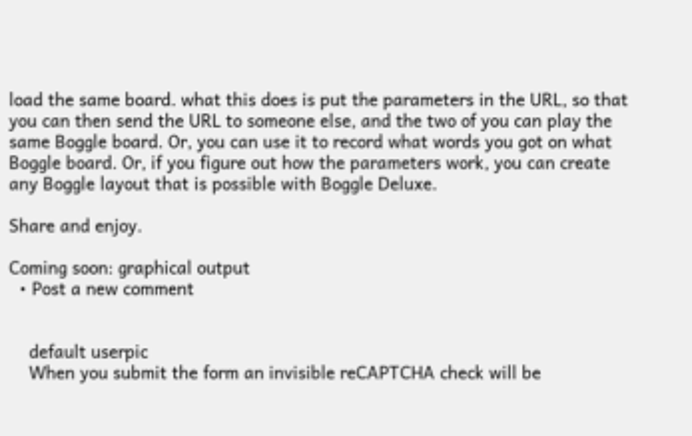load the same board. what this does is put the parameters in the URL, so that you can then send the URL to someone else, and the two of you can play the same Boggle board. Or, you can use it to record what words you got on what Boggle board. Or, if you figure out how the parameters work, you can create any Boggle layout that is possible with Boggle Deluxe.

Share and enjoy.

Coming soon: graphical output
  • Post a new comment


    default userpic
    When you submit the form an invisible reCAPTCHA check will be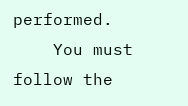performed.
    You must follow the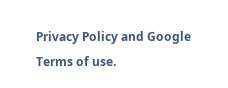Privacy Policy and Google Terms of use.